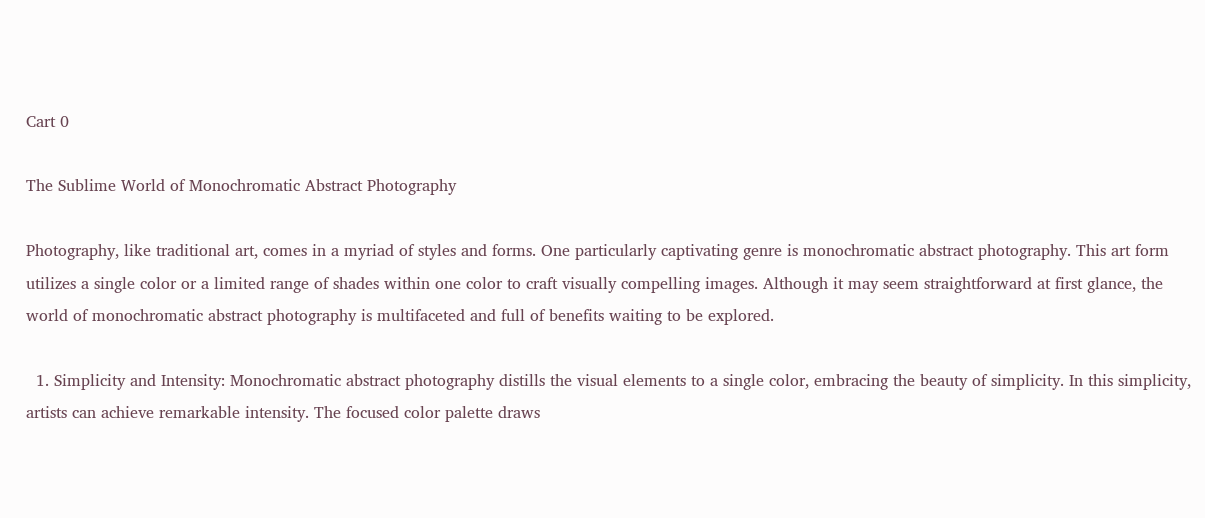Cart 0

The Sublime World of Monochromatic Abstract Photography

Photography, like traditional art, comes in a myriad of styles and forms. One particularly captivating genre is monochromatic abstract photography. This art form utilizes a single color or a limited range of shades within one color to craft visually compelling images. Although it may seem straightforward at first glance, the world of monochromatic abstract photography is multifaceted and full of benefits waiting to be explored.

  1. Simplicity and Intensity: Monochromatic abstract photography distills the visual elements to a single color, embracing the beauty of simplicity. In this simplicity, artists can achieve remarkable intensity. The focused color palette draws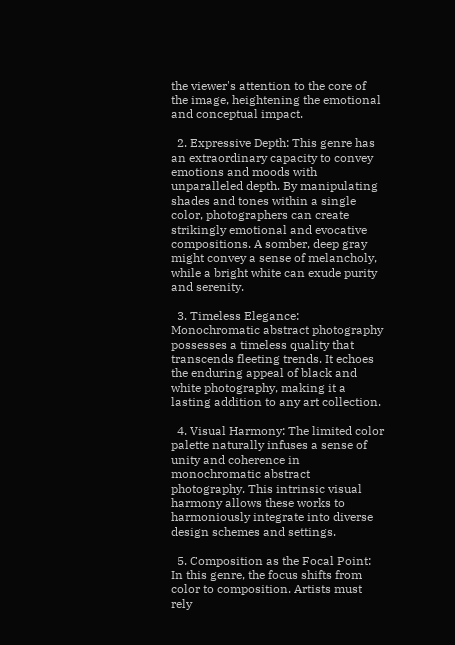the viewer's attention to the core of the image, heightening the emotional and conceptual impact.

  2. Expressive Depth: This genre has an extraordinary capacity to convey emotions and moods with unparalleled depth. By manipulating shades and tones within a single color, photographers can create strikingly emotional and evocative compositions. A somber, deep gray might convey a sense of melancholy, while a bright white can exude purity and serenity.

  3. Timeless Elegance: Monochromatic abstract photography possesses a timeless quality that transcends fleeting trends. It echoes the enduring appeal of black and white photography, making it a lasting addition to any art collection.

  4. Visual Harmony: The limited color palette naturally infuses a sense of unity and coherence in monochromatic abstract photography. This intrinsic visual harmony allows these works to harmoniously integrate into diverse design schemes and settings.

  5. Composition as the Focal Point: In this genre, the focus shifts from color to composition. Artists must rely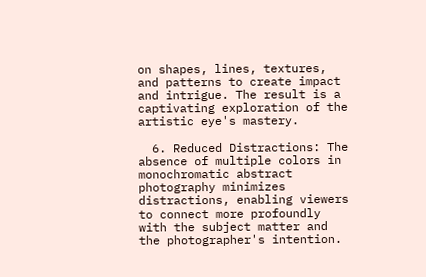on shapes, lines, textures, and patterns to create impact and intrigue. The result is a captivating exploration of the artistic eye's mastery.

  6. Reduced Distractions: The absence of multiple colors in monochromatic abstract photography minimizes distractions, enabling viewers to connect more profoundly with the subject matter and the photographer's intention.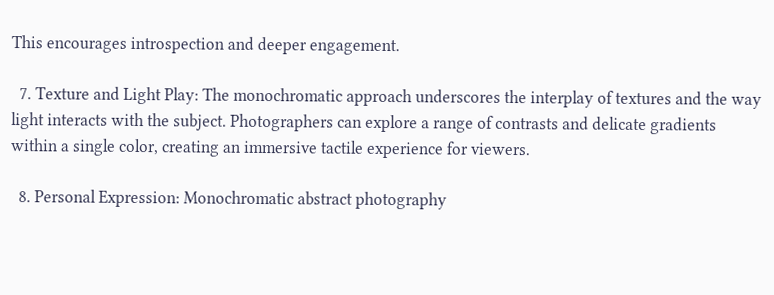This encourages introspection and deeper engagement.

  7. Texture and Light Play: The monochromatic approach underscores the interplay of textures and the way light interacts with the subject. Photographers can explore a range of contrasts and delicate gradients within a single color, creating an immersive tactile experience for viewers.

  8. Personal Expression: Monochromatic abstract photography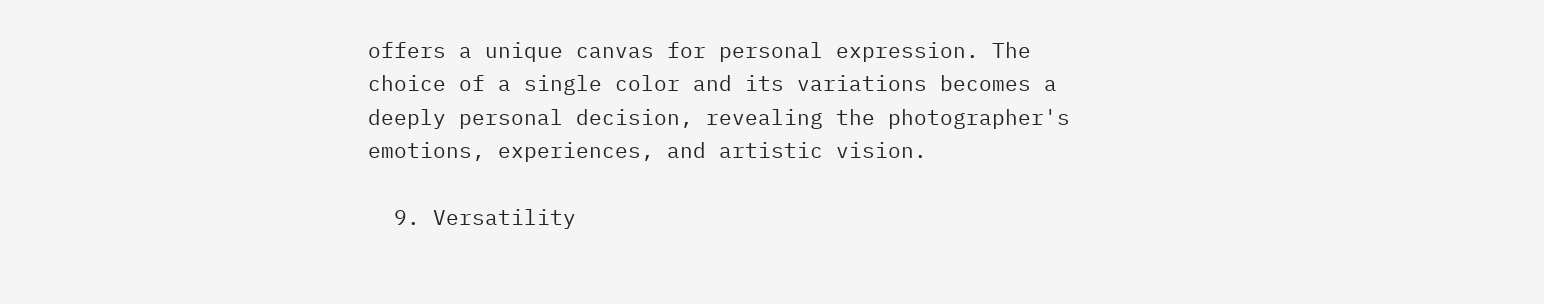offers a unique canvas for personal expression. The choice of a single color and its variations becomes a deeply personal decision, revealing the photographer's emotions, experiences, and artistic vision.

  9. Versatility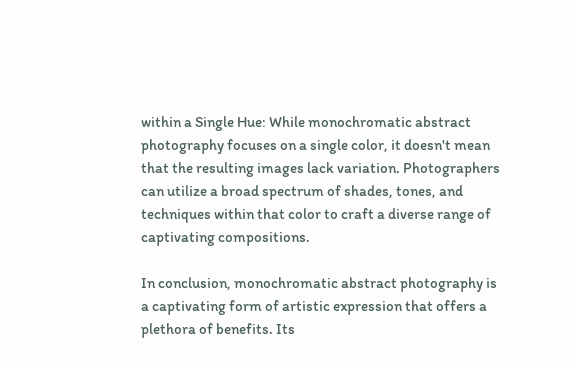within a Single Hue: While monochromatic abstract photography focuses on a single color, it doesn't mean that the resulting images lack variation. Photographers can utilize a broad spectrum of shades, tones, and techniques within that color to craft a diverse range of captivating compositions.

In conclusion, monochromatic abstract photography is a captivating form of artistic expression that offers a plethora of benefits. Its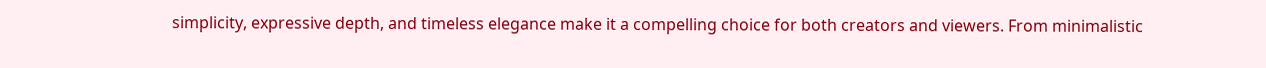simplicity, expressive depth, and timeless elegance make it a compelling choice for both creators and viewers. From minimalistic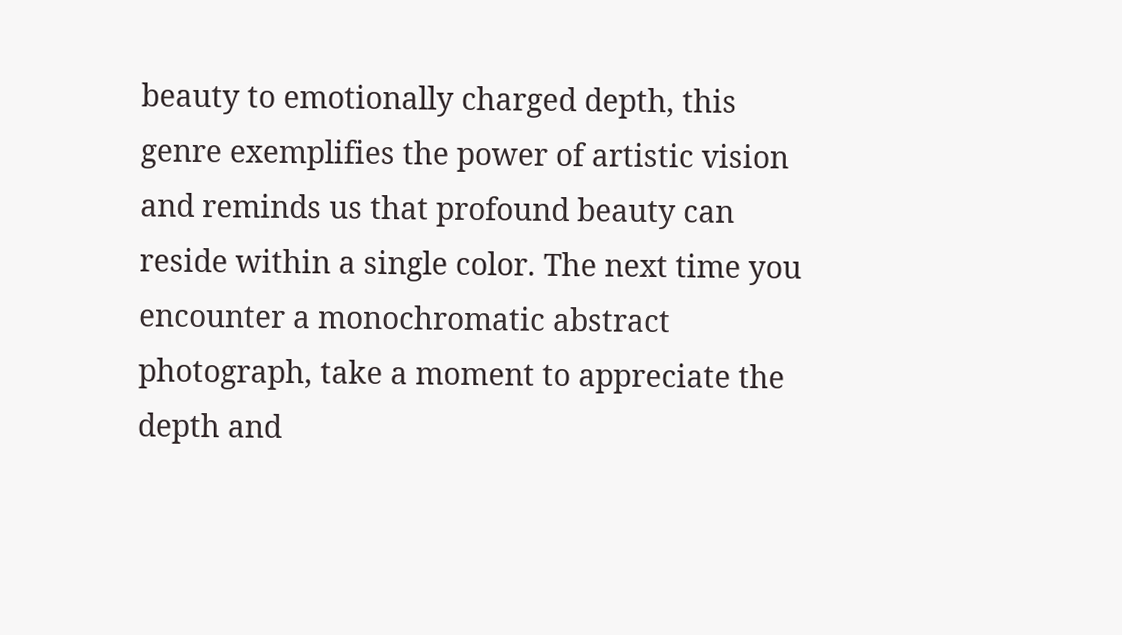beauty to emotionally charged depth, this genre exemplifies the power of artistic vision and reminds us that profound beauty can reside within a single color. The next time you encounter a monochromatic abstract photograph, take a moment to appreciate the depth and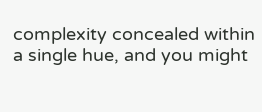complexity concealed within a single hue, and you might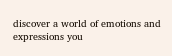discover a world of emotions and expressions you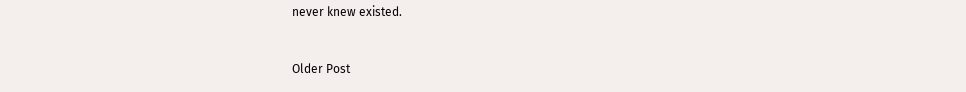never knew existed.



Older Post